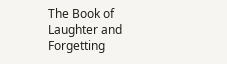The Book of Laughter and Forgetting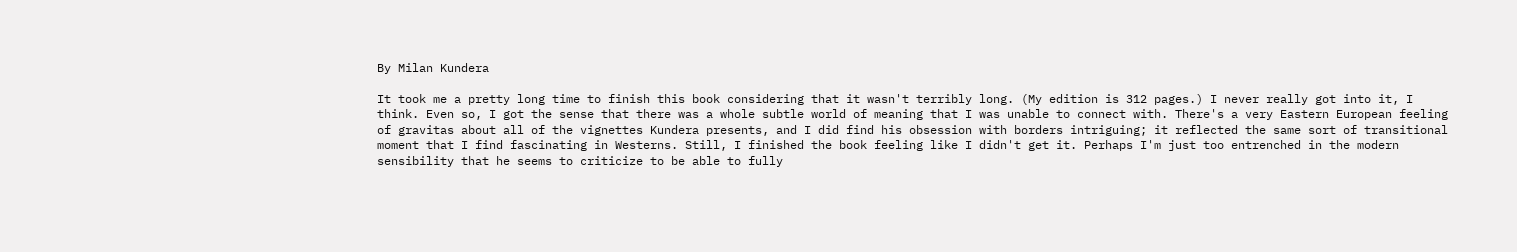By Milan Kundera

It took me a pretty long time to finish this book considering that it wasn't terribly long. (My edition is 312 pages.) I never really got into it, I think. Even so, I got the sense that there was a whole subtle world of meaning that I was unable to connect with. There's a very Eastern European feeling of gravitas about all of the vignettes Kundera presents, and I did find his obsession with borders intriguing; it reflected the same sort of transitional moment that I find fascinating in Westerns. Still, I finished the book feeling like I didn't get it. Perhaps I'm just too entrenched in the modern sensibility that he seems to criticize to be able to fully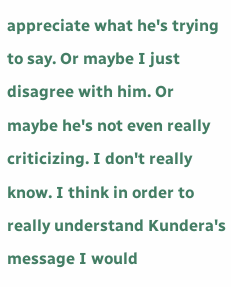appreciate what he's trying to say. Or maybe I just disagree with him. Or maybe he's not even really criticizing. I don't really know. I think in order to really understand Kundera's message I would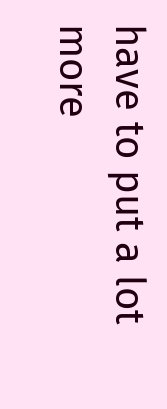have to put a lot more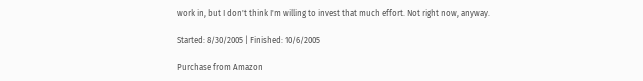work in, but I don't think I'm willing to invest that much effort. Not right now, anyway.

Started: 8/30/2005 | Finished: 10/6/2005

Purchase from Amazon